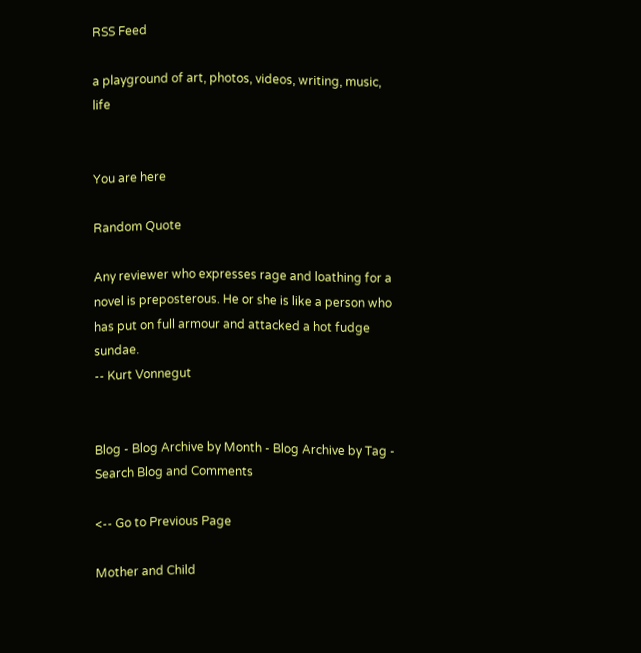RSS Feed

a playground of art, photos, videos, writing, music, life


You are here

Random Quote

Any reviewer who expresses rage and loathing for a novel is preposterous. He or she is like a person who has put on full armour and attacked a hot fudge sundae.
-- Kurt Vonnegut


Blog - Blog Archive by Month - Blog Archive by Tag - Search Blog and Comments

<-- Go to Previous Page

Mother and Child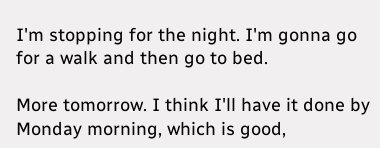I'm stopping for the night. I'm gonna go for a walk and then go to bed.

More tomorrow. I think I'll have it done by Monday morning, which is good,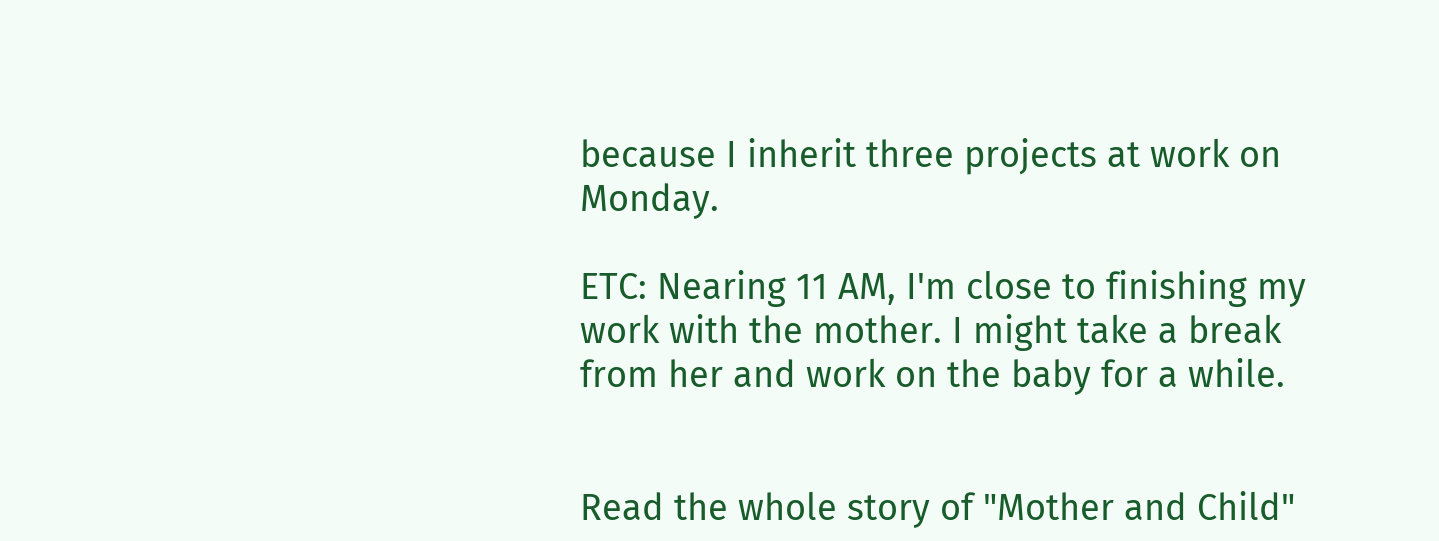because I inherit three projects at work on Monday.

ETC: Nearing 11 AM, I'm close to finishing my work with the mother. I might take a break from her and work on the baby for a while.


Read the whole story of "Mother and Child"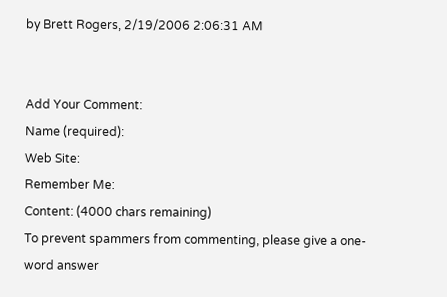by Brett Rogers, 2/19/2006 2:06:31 AM


Add Your Comment:
Name (required):
Web Site:
Remember Me:
Content: (4000 chars remaining)
To prevent spammers from commenting, please give a one-word answer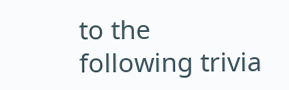to the following trivia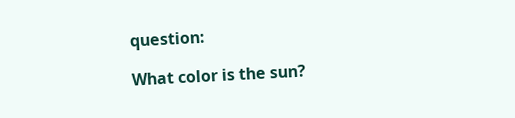question:

What color is the sun?